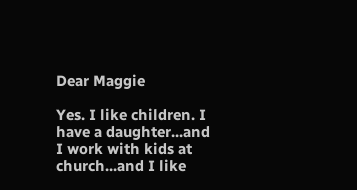Dear Maggie

Yes. I like children. I have a daughter...and I work with kids at church...and I like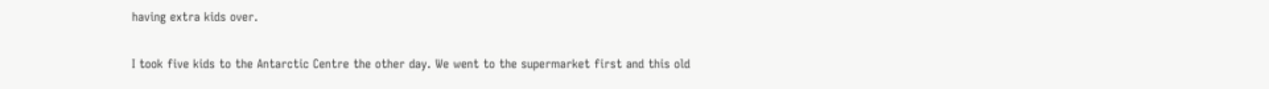having extra kids over.

I took five kids to the Antarctic Centre the other day. We went to the supermarket first and this old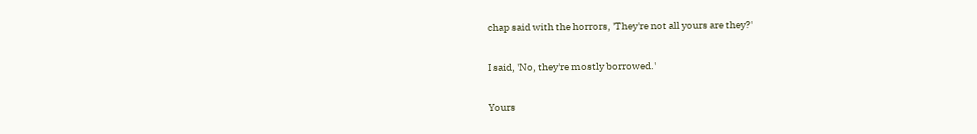chap said with the horrors, 'They're not all yours are they?'

I said, 'No, they're mostly borrowed.'

Yours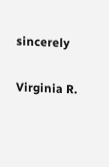sincerely

Virginia R.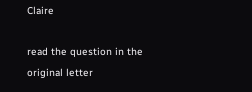Claire

read the question in the original letter